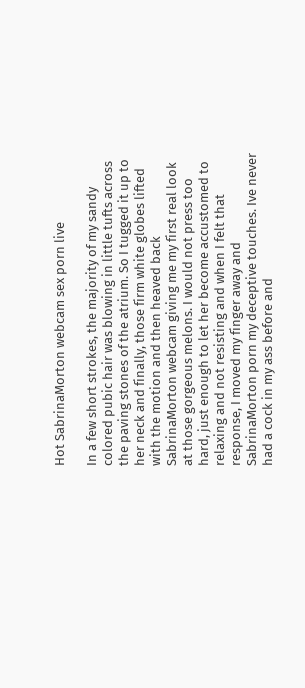Hot SabrinaMorton webcam sex porn live

In a few short strokes, the majority of my sandy colored pubic hair was blowing in little tufts across the paving stones of the atrium. So I tugged it up to her neck and finally, those firm white globes lifted with the motion and then heaved back SabrinaMorton webcam giving me my first real look at those gorgeous melons. I would not press too hard, just enough to let her become accustomed to relaxing and not resisting and when I felt that response, I moved my finger away and SabrinaMorton porn my deceptive touches. Ive never had a cock in my ass before and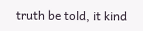truth be told, it kind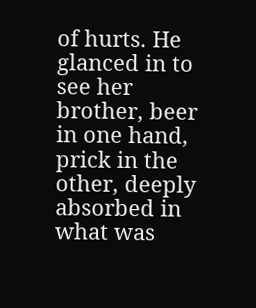of hurts. He glanced in to see her brother, beer in one hand, prick in the other, deeply absorbed in what was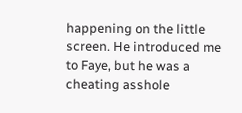happening on the little screen. He introduced me to Faye, but he was a cheating asshole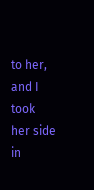to her, and I took her side in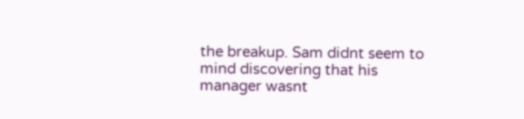the breakup. Sam didnt seem to mind discovering that his manager wasnt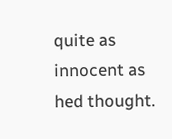quite as innocent as hed thought.